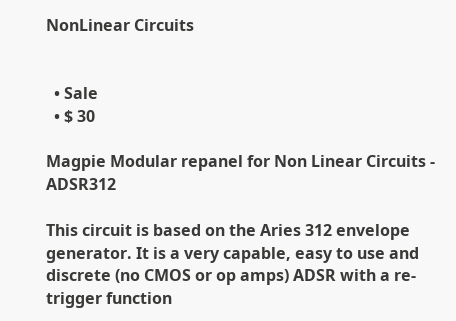NonLinear Circuits


  • Sale
  • $ 30

Magpie Modular repanel for Non Linear Circuits - ADSR312

This circuit is based on the Aries 312 envelope generator. It is a very capable, easy to use and  discrete (no CMOS or op amps) ADSR with a re-trigger function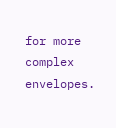for more complex envelopes.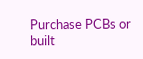Purchase PCBs or built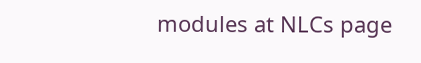modules at NLCs page